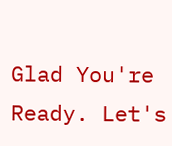Glad You're Ready. Let's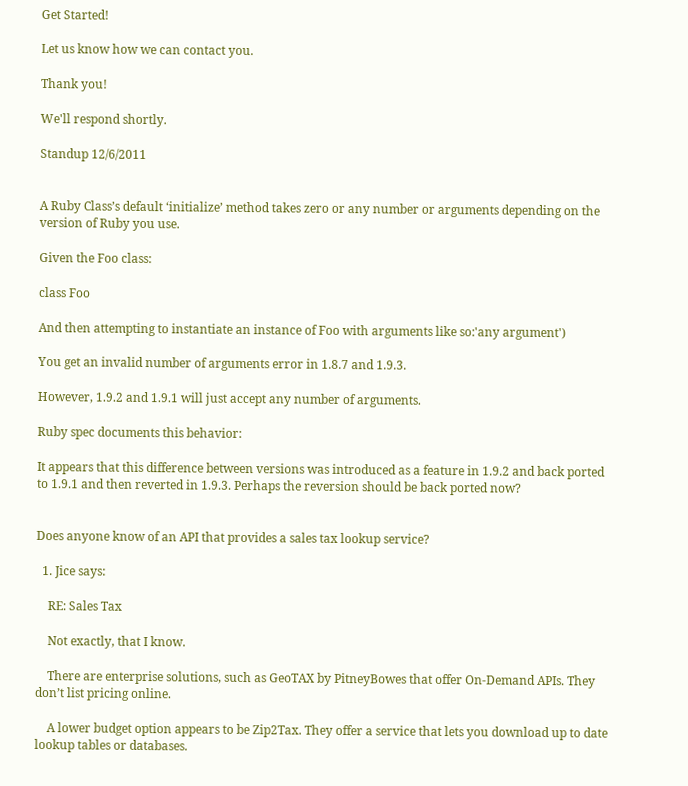Get Started!

Let us know how we can contact you.

Thank you!

We'll respond shortly.

Standup 12/6/2011


A Ruby Class’s default ‘initialize’ method takes zero or any number or arguments depending on the version of Ruby you use.

Given the Foo class:

class Foo

And then attempting to instantiate an instance of Foo with arguments like so:'any argument')

You get an invalid number of arguments error in 1.8.7 and 1.9.3.

However, 1.9.2 and 1.9.1 will just accept any number of arguments.

Ruby spec documents this behavior:

It appears that this difference between versions was introduced as a feature in 1.9.2 and back ported to 1.9.1 and then reverted in 1.9.3. Perhaps the reversion should be back ported now?


Does anyone know of an API that provides a sales tax lookup service?

  1. Jice says:

    RE: Sales Tax

    Not exactly, that I know.

    There are enterprise solutions, such as GeoTAX by PitneyBowes that offer On-Demand APIs. They don’t list pricing online.

    A lower budget option appears to be Zip2Tax. They offer a service that lets you download up to date lookup tables or databases.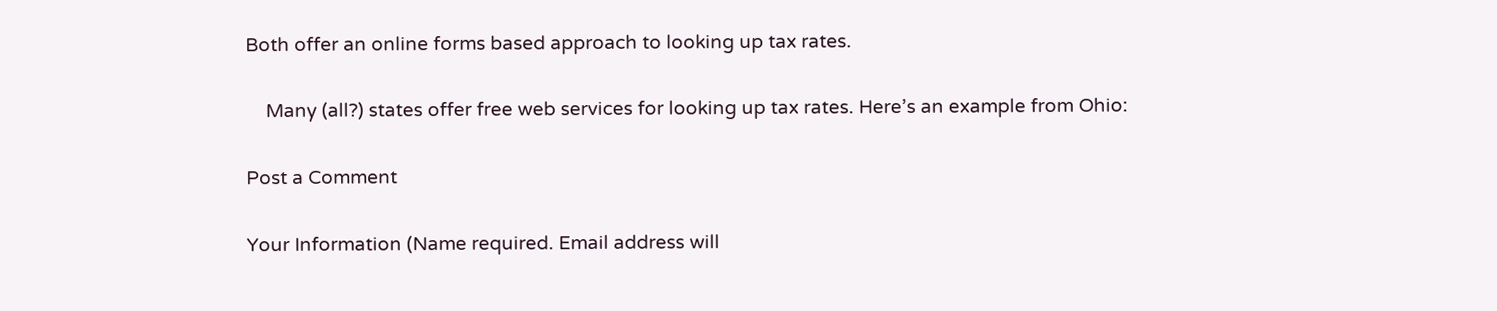Both offer an online forms based approach to looking up tax rates.

    Many (all?) states offer free web services for looking up tax rates. Here’s an example from Ohio:

Post a Comment

Your Information (Name required. Email address will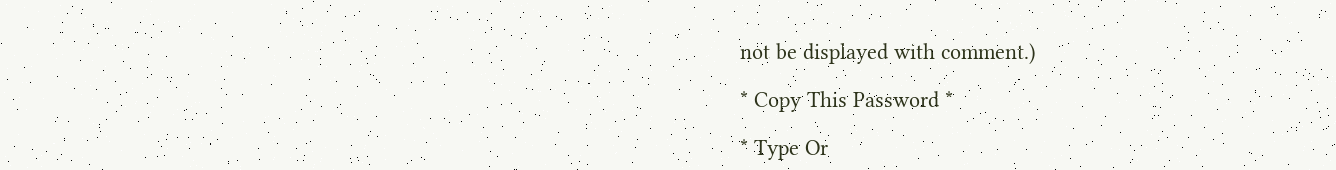not be displayed with comment.)

* Copy This Password *

* Type Or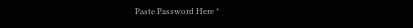Paste Password Here *